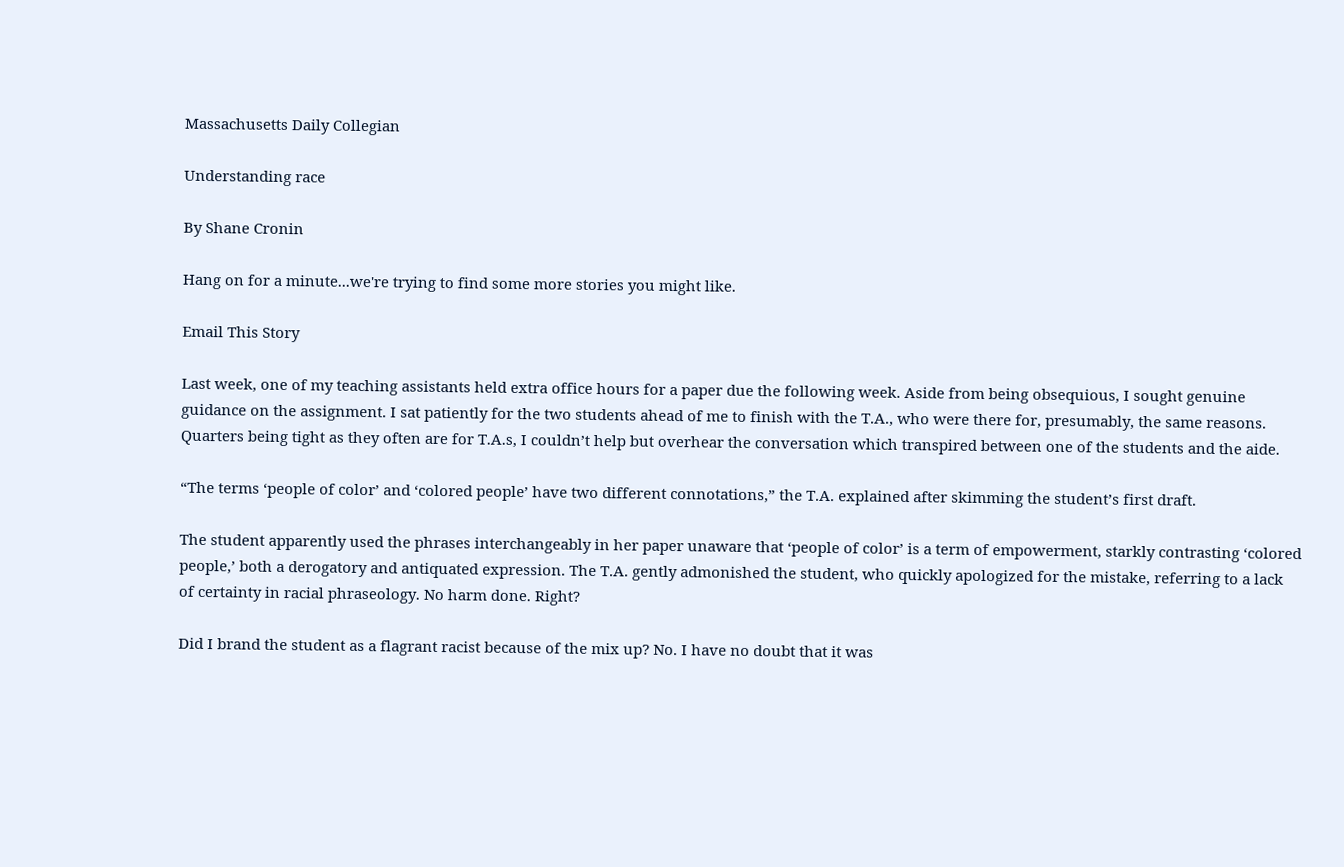Massachusetts Daily Collegian

Understanding race

By Shane Cronin

Hang on for a minute...we're trying to find some more stories you might like.

Email This Story

Last week, one of my teaching assistants held extra office hours for a paper due the following week. Aside from being obsequious, I sought genuine guidance on the assignment. I sat patiently for the two students ahead of me to finish with the T.A., who were there for, presumably, the same reasons. Quarters being tight as they often are for T.A.s, I couldn’t help but overhear the conversation which transpired between one of the students and the aide.

“The terms ‘people of color’ and ‘colored people’ have two different connotations,” the T.A. explained after skimming the student’s first draft.

The student apparently used the phrases interchangeably in her paper unaware that ‘people of color’ is a term of empowerment, starkly contrasting ‘colored people,’ both a derogatory and antiquated expression. The T.A. gently admonished the student, who quickly apologized for the mistake, referring to a lack of certainty in racial phraseology. No harm done. Right?

Did I brand the student as a flagrant racist because of the mix up? No. I have no doubt that it was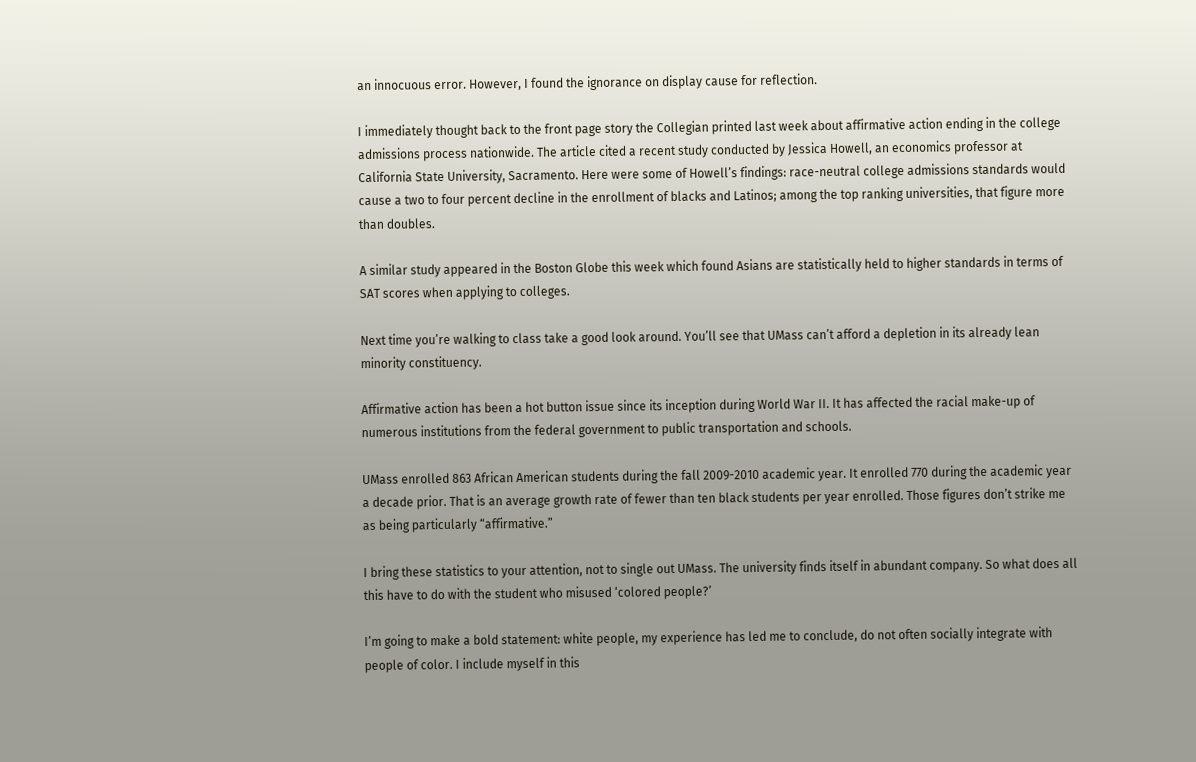an innocuous error. However, I found the ignorance on display cause for reflection.

I immediately thought back to the front page story the Collegian printed last week about affirmative action ending in the college admissions process nationwide. The article cited a recent study conducted by Jessica Howell, an economics professor at California State University, Sacramento. Here were some of Howell’s findings: race-neutral college admissions standards would cause a two to four percent decline in the enrollment of blacks and Latinos; among the top ranking universities, that figure more than doubles.

A similar study appeared in the Boston Globe this week which found Asians are statistically held to higher standards in terms of SAT scores when applying to colleges.

Next time you’re walking to class take a good look around. You’ll see that UMass can’t afford a depletion in its already lean minority constituency.

Affirmative action has been a hot button issue since its inception during World War II. It has affected the racial make-up of numerous institutions from the federal government to public transportation and schools.

UMass enrolled 863 African American students during the fall 2009-2010 academic year. It enrolled 770 during the academic year a decade prior. That is an average growth rate of fewer than ten black students per year enrolled. Those figures don’t strike me as being particularly “affirmative.”

I bring these statistics to your attention, not to single out UMass. The university finds itself in abundant company. So what does all this have to do with the student who misused ‘colored people?’

I’m going to make a bold statement: white people, my experience has led me to conclude, do not often socially integrate with people of color. I include myself in this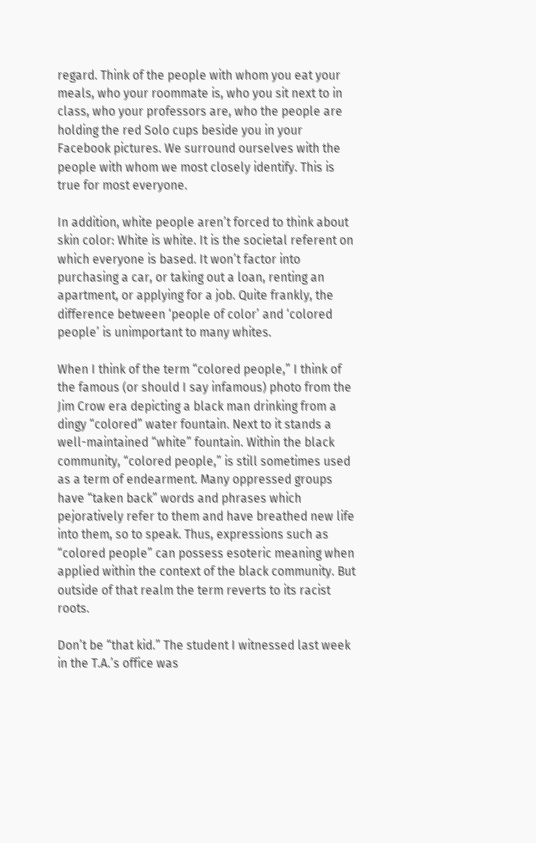regard. Think of the people with whom you eat your meals, who your roommate is, who you sit next to in class, who your professors are, who the people are holding the red Solo cups beside you in your Facebook pictures. We surround ourselves with the people with whom we most closely identify. This is true for most everyone.

In addition, white people aren’t forced to think about skin color: White is white. It is the societal referent on which everyone is based. It won’t factor into purchasing a car, or taking out a loan, renting an apartment, or applying for a job. Quite frankly, the difference between ‘people of color’ and ‘colored people’ is unimportant to many whites.

When I think of the term “colored people,” I think of the famous (or should I say infamous) photo from the Jim Crow era depicting a black man drinking from a dingy “colored” water fountain. Next to it stands a well-maintained “white” fountain. Within the black community, “colored people,” is still sometimes used as a term of endearment. Many oppressed groups have “taken back” words and phrases which pejoratively refer to them and have breathed new life into them, so to speak. Thus, expressions such as “colored people” can possess esoteric meaning when applied within the context of the black community. But outside of that realm the term reverts to its racist roots.

Don’t be “that kid.” The student I witnessed last week in the T.A.’s office was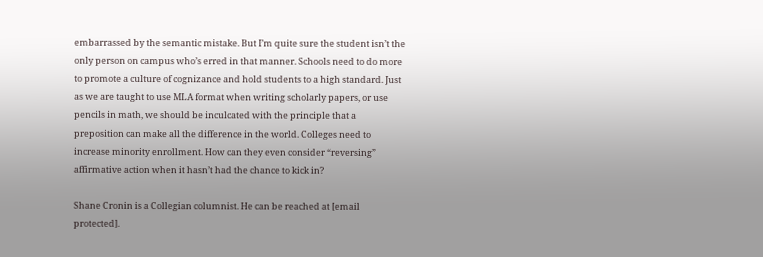embarrassed by the semantic mistake. But I’m quite sure the student isn’t the only person on campus who’s erred in that manner. Schools need to do more to promote a culture of cognizance and hold students to a high standard. Just as we are taught to use MLA format when writing scholarly papers, or use pencils in math, we should be inculcated with the principle that a preposition can make all the difference in the world. Colleges need to increase minority enrollment. How can they even consider “reversing” affirmative action when it hasn’t had the chance to kick in?

Shane Cronin is a Collegian columnist. He can be reached at [email protected].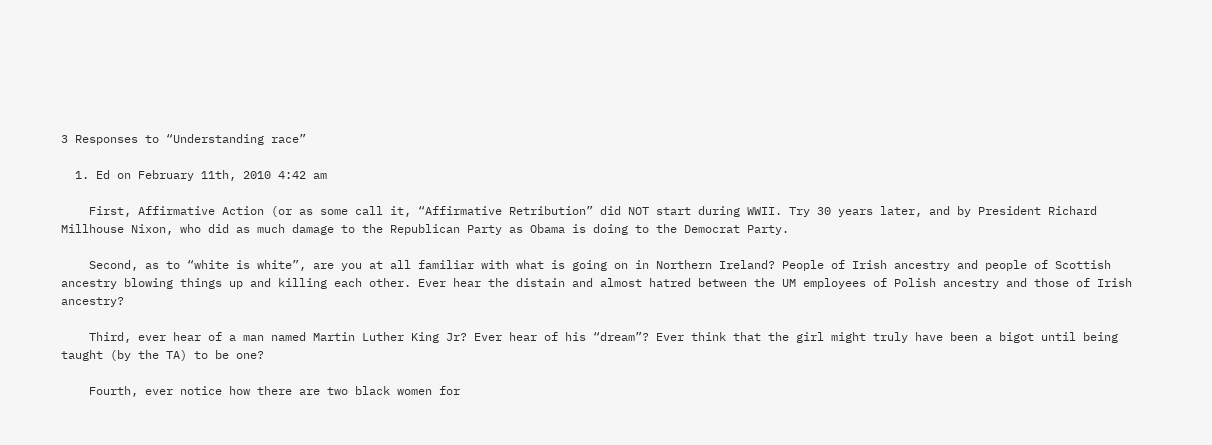3 Responses to “Understanding race”

  1. Ed on February 11th, 2010 4:42 am

    First, Affirmative Action (or as some call it, “Affirmative Retribution” did NOT start during WWII. Try 30 years later, and by President Richard Millhouse Nixon, who did as much damage to the Republican Party as Obama is doing to the Democrat Party.

    Second, as to “white is white”, are you at all familiar with what is going on in Northern Ireland? People of Irish ancestry and people of Scottish ancestry blowing things up and killing each other. Ever hear the distain and almost hatred between the UM employees of Polish ancestry and those of Irish ancestry?

    Third, ever hear of a man named Martin Luther King Jr? Ever hear of his “dream”? Ever think that the girl might truly have been a bigot until being taught (by the TA) to be one?

    Fourth, ever notice how there are two black women for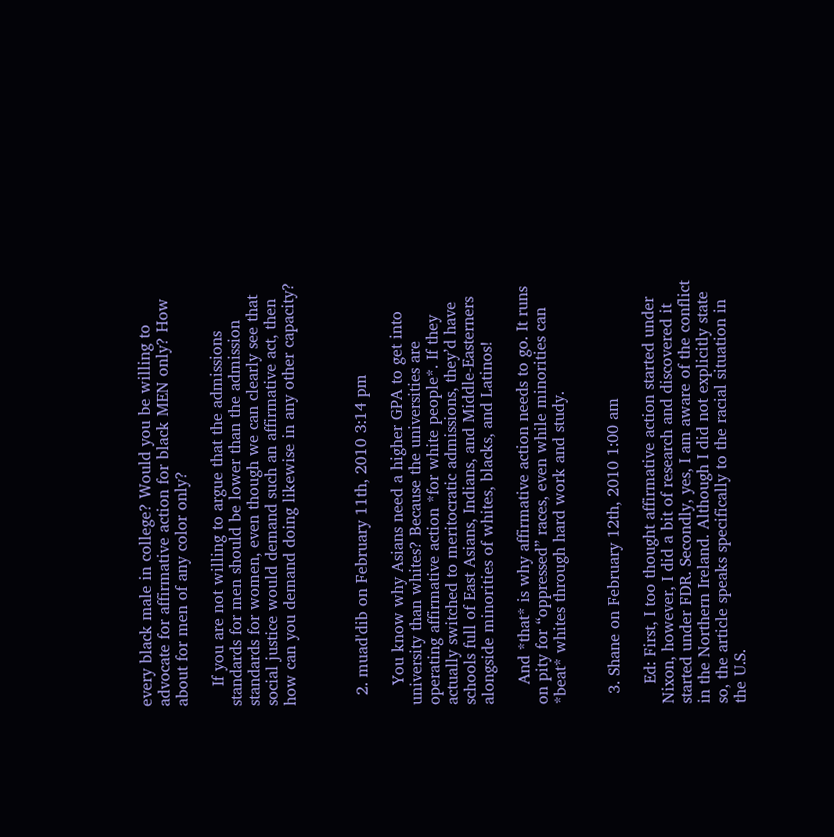every black male in college? Would you be willing to advocate for affirmative action for black MEN only? How about for men of any color only?

    If you are not willing to argue that the admissions standards for men should be lower than the admission standards for women, even though we can clearly see that social justice would demand such an affirmative act, then how can you demand doing likewise in any other capacity?



  2. muad'dib on February 11th, 2010 3:14 pm

    You know why Asians need a higher GPA to get into university than whites? Because the universities are operating affirmative action *for white people*. If they actually switched to meritocratic admissions, they’d have schools full of East Asians, Indians, and Middle-Easterners alongside minorities of whites, blacks, and Latinos!

    And *that* is why affirmative action needs to go. It runs on pity for “oppressed” races, even while minorities can *beat* whites through hard work and study.


  3. Shane on February 12th, 2010 1:00 am

    Ed: First, I too thought affirmative action started under Nixon, however, I did a bit of research and discovered it started under FDR. Secondly, yes, I am aware of the conflict in the Northern Ireland. Although I did not explicitly state so, the article speaks specifically to the racial situation in the U.S.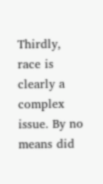Thirdly, race is clearly a complex issue. By no means did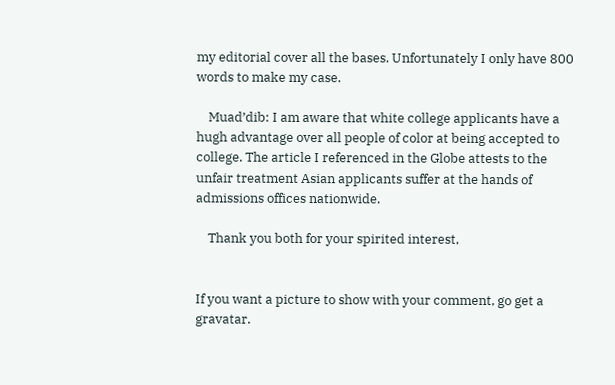my editorial cover all the bases. Unfortunately I only have 800 words to make my case.

    Muad’dib: I am aware that white college applicants have a hugh advantage over all people of color at being accepted to college. The article I referenced in the Globe attests to the unfair treatment Asian applicants suffer at the hands of admissions offices nationwide.

    Thank you both for your spirited interest,


If you want a picture to show with your comment, go get a gravatar.